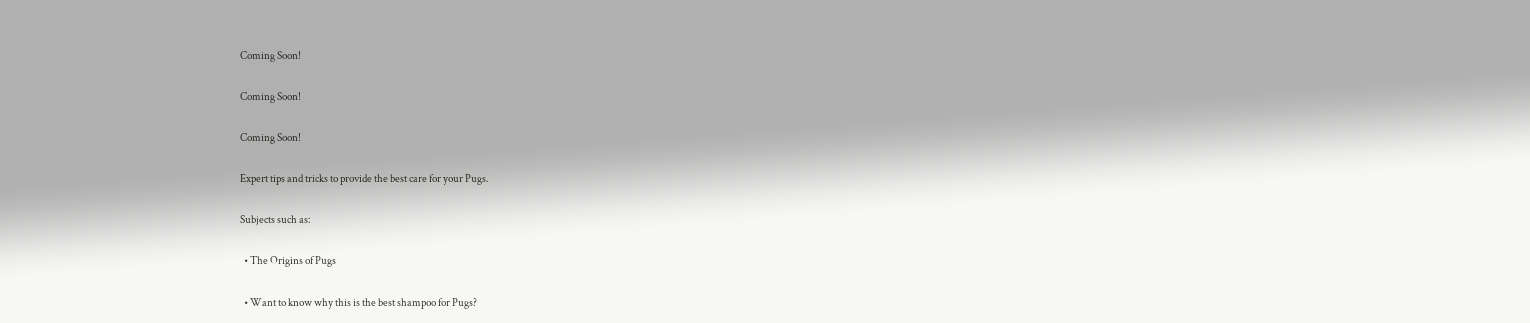Coming Soon!

Coming Soon!

Coming Soon!

Expert tips and tricks to provide the best care for your Pugs.

Subjects such as:

  • The Origins of Pugs

  • Want to know why this is the best shampoo for Pugs?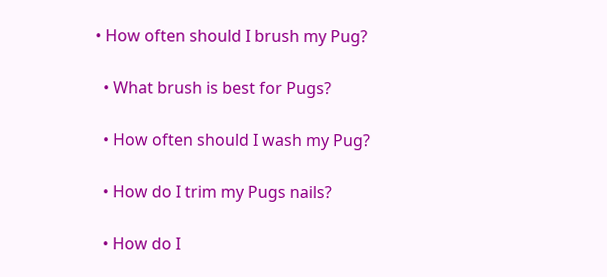• How often should I brush my Pug?

  • What brush is best for Pugs?

  • How often should I wash my Pug?

  • How do I trim my Pugs nails?

  • How do I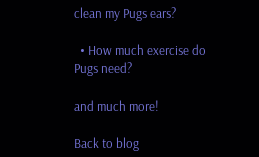clean my Pugs ears?

  • How much exercise do Pugs need?

and much more!

Back to blog